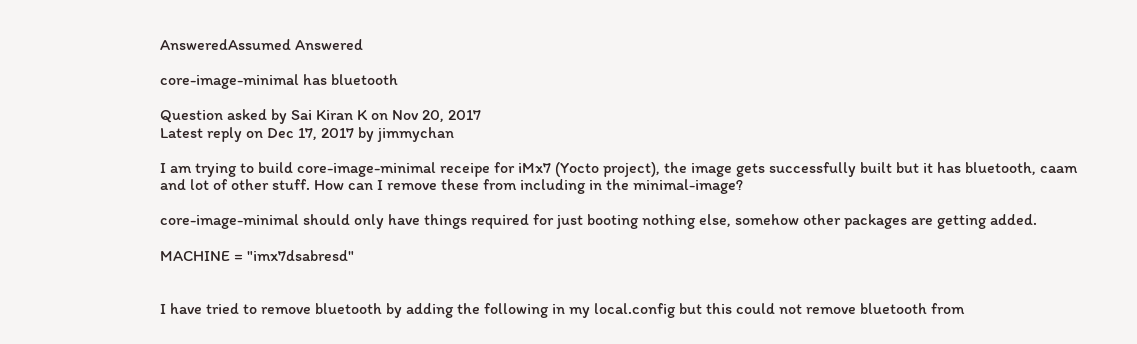AnsweredAssumed Answered

core-image-minimal has bluetooth

Question asked by Sai Kiran K on Nov 20, 2017
Latest reply on Dec 17, 2017 by jimmychan

I am trying to build core-image-minimal receipe for iMx7 (Yocto project), the image gets successfully built but it has bluetooth, caam and lot of other stuff. How can I remove these from including in the minimal-image?

core-image-minimal should only have things required for just booting nothing else, somehow other packages are getting added.

MACHINE = "imx7dsabresd"


I have tried to remove bluetooth by adding the following in my local.config but this could not remove bluetooth from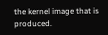the kernel image that is produced.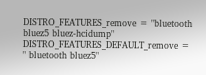DISTRO_FEATURES_remove = "bluetooth bluez5 bluez-hcidump"
DISTRO_FEATURES_DEFAULT_remove = " bluetooth bluez5"